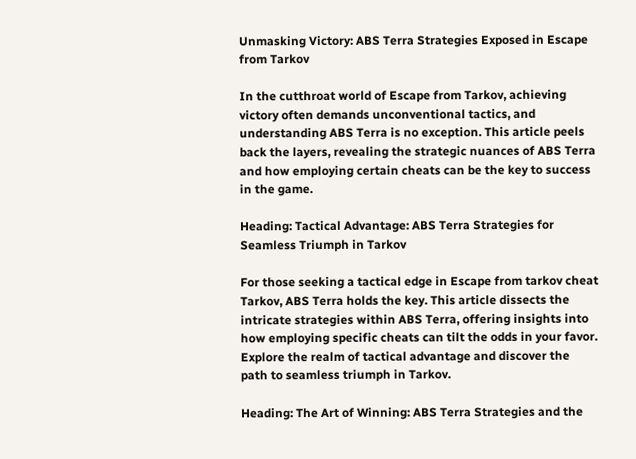Unmasking Victory: ABS Terra Strategies Exposed in Escape from Tarkov

In the cutthroat world of Escape from Tarkov, achieving victory often demands unconventional tactics, and understanding ABS Terra is no exception. This article peels back the layers, revealing the strategic nuances of ABS Terra and how employing certain cheats can be the key to success in the game.

Heading: Tactical Advantage: ABS Terra Strategies for Seamless Triumph in Tarkov

For those seeking a tactical edge in Escape from tarkov cheat Tarkov, ABS Terra holds the key. This article dissects the intricate strategies within ABS Terra, offering insights into how employing specific cheats can tilt the odds in your favor. Explore the realm of tactical advantage and discover the path to seamless triumph in Tarkov.

Heading: The Art of Winning: ABS Terra Strategies and the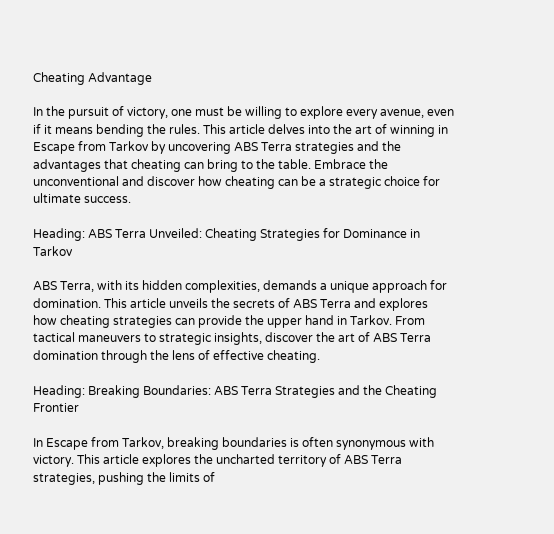Cheating Advantage

In the pursuit of victory, one must be willing to explore every avenue, even if it means bending the rules. This article delves into the art of winning in Escape from Tarkov by uncovering ABS Terra strategies and the advantages that cheating can bring to the table. Embrace the unconventional and discover how cheating can be a strategic choice for ultimate success.

Heading: ABS Terra Unveiled: Cheating Strategies for Dominance in Tarkov

ABS Terra, with its hidden complexities, demands a unique approach for domination. This article unveils the secrets of ABS Terra and explores how cheating strategies can provide the upper hand in Tarkov. From tactical maneuvers to strategic insights, discover the art of ABS Terra domination through the lens of effective cheating.

Heading: Breaking Boundaries: ABS Terra Strategies and the Cheating Frontier

In Escape from Tarkov, breaking boundaries is often synonymous with victory. This article explores the uncharted territory of ABS Terra strategies, pushing the limits of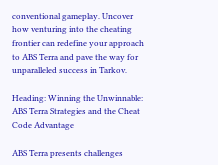conventional gameplay. Uncover how venturing into the cheating frontier can redefine your approach to ABS Terra and pave the way for unparalleled success in Tarkov.

Heading: Winning the Unwinnable: ABS Terra Strategies and the Cheat Code Advantage

ABS Terra presents challenges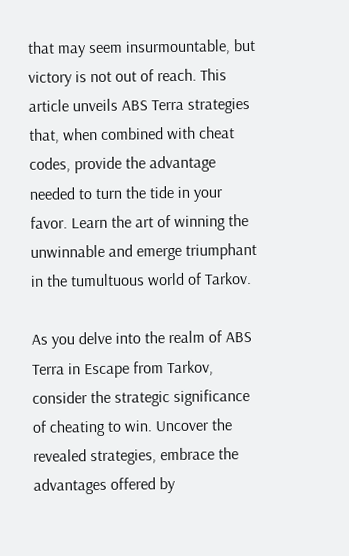that may seem insurmountable, but victory is not out of reach. This article unveils ABS Terra strategies that, when combined with cheat codes, provide the advantage needed to turn the tide in your favor. Learn the art of winning the unwinnable and emerge triumphant in the tumultuous world of Tarkov.

As you delve into the realm of ABS Terra in Escape from Tarkov, consider the strategic significance of cheating to win. Uncover the revealed strategies, embrace the advantages offered by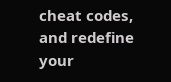cheat codes, and redefine your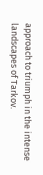approach to triumph in the intense landscapes of Tarkov.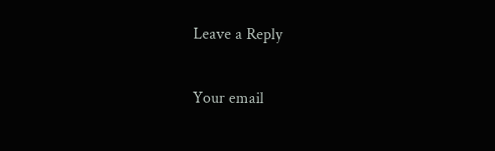Leave a Reply

Your email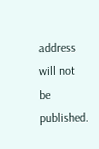address will not be published.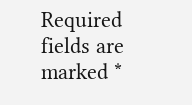Required fields are marked *